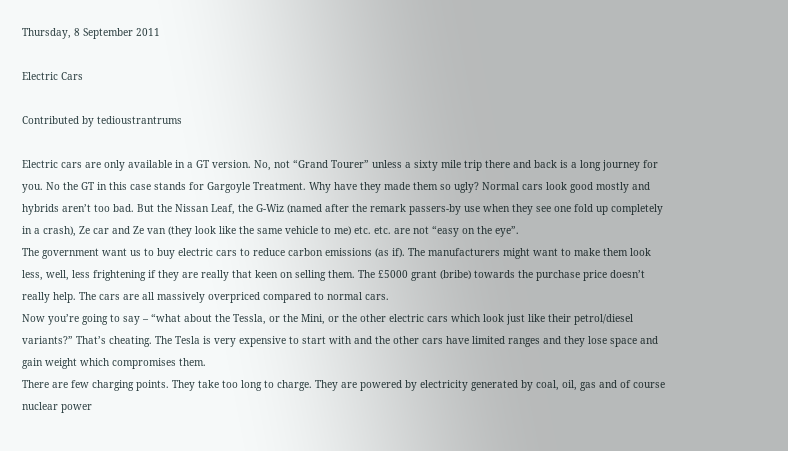Thursday, 8 September 2011

Electric Cars

Contributed by tedioustrantrums

Electric cars are only available in a GT version. No, not “Grand Tourer” unless a sixty mile trip there and back is a long journey for you. No the GT in this case stands for Gargoyle Treatment. Why have they made them so ugly? Normal cars look good mostly and hybrids aren’t too bad. But the Nissan Leaf, the G-Wiz (named after the remark passers-by use when they see one fold up completely in a crash), Ze car and Ze van (they look like the same vehicle to me) etc. etc. are not “easy on the eye”.
The government want us to buy electric cars to reduce carbon emissions (as if). The manufacturers might want to make them look less, well, less frightening if they are really that keen on selling them. The £5000 grant (bribe) towards the purchase price doesn’t really help. The cars are all massively overpriced compared to normal cars.
Now you’re going to say – “what about the Tessla, or the Mini, or the other electric cars which look just like their petrol/diesel variants?” That’s cheating. The Tesla is very expensive to start with and the other cars have limited ranges and they lose space and gain weight which compromises them.
There are few charging points. They take too long to charge. They are powered by electricity generated by coal, oil, gas and of course nuclear power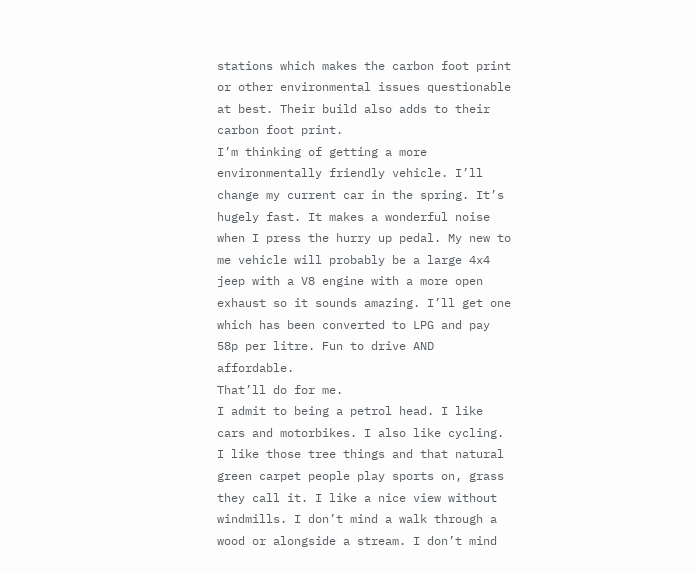stations which makes the carbon foot print or other environmental issues questionable at best. Their build also adds to their carbon foot print.
I’m thinking of getting a more environmentally friendly vehicle. I’ll change my current car in the spring. It’s hugely fast. It makes a wonderful noise when I press the hurry up pedal. My new to me vehicle will probably be a large 4x4 jeep with a V8 engine with a more open exhaust so it sounds amazing. I’ll get one which has been converted to LPG and pay 58p per litre. Fun to drive AND affordable.
That’ll do for me.
I admit to being a petrol head. I like cars and motorbikes. I also like cycling. I like those tree things and that natural green carpet people play sports on, grass they call it. I like a nice view without windmills. I don’t mind a walk through a wood or alongside a stream. I don’t mind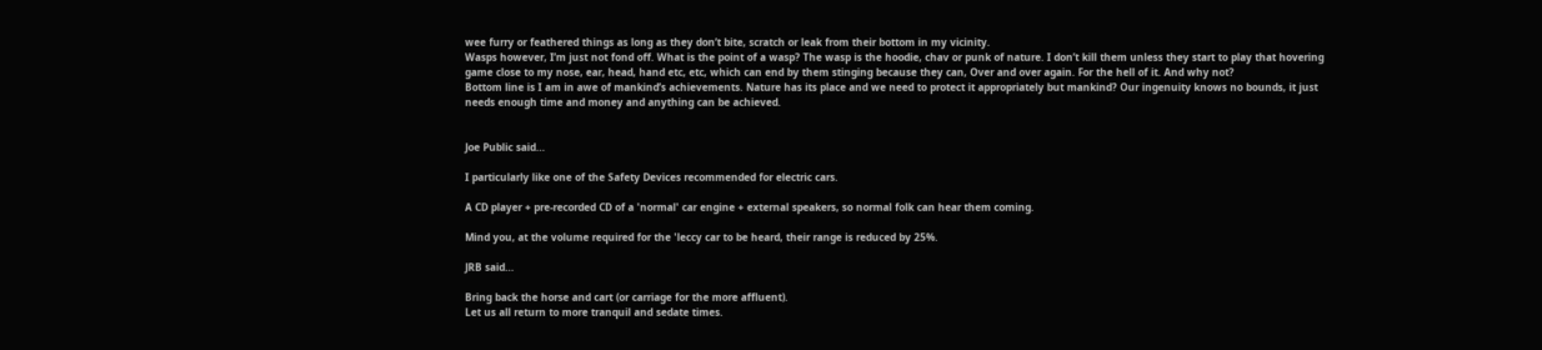wee furry or feathered things as long as they don’t bite, scratch or leak from their bottom in my vicinity.
Wasps however, I’m just not fond off. What is the point of a wasp? The wasp is the hoodie, chav or punk of nature. I don’t kill them unless they start to play that hovering game close to my nose, ear, head, hand etc, etc, which can end by them stinging because they can, Over and over again. For the hell of it. And why not?
Bottom line is I am in awe of mankind’s achievements. Nature has its place and we need to protect it appropriately but mankind? Our ingenuity knows no bounds, it just needs enough time and money and anything can be achieved.


Joe Public said...

I particularly like one of the Safety Devices recommended for electric cars.

A CD player + pre-recorded CD of a 'normal' car engine + external speakers, so normal folk can hear them coming.

Mind you, at the volume required for the 'leccy car to be heard, their range is reduced by 25%.

JRB said...

Bring back the horse and cart (or carriage for the more affluent).
Let us all return to more tranquil and sedate times.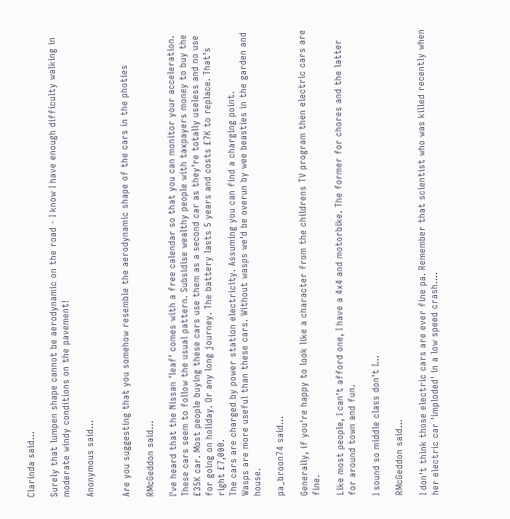Clarinda said...

Surely that lumpen shape cannot be aerodynamic on the road - I know I have enough difficulty walking in moderate windy conditions on the pavement!

Anonymous said...


Are you suggesting that you somehow resemble the aerodynamic shape of the cars in the photies

RMcGeddon said...

I've heard that the Nissan 'leaf' comes with a free calendar so that you can monitor your acceleration.
These cars seem to follow the usual pattern. Subsidise wealthy people with taxpayers money to buy the £35K car. Most people buying these cars use them as a second car as they're totally useless and no use for going on holiday. Or any long journey. The battery lasts 5 years and costs £7K to replace. That's right £7,000.
The cars are charged by power station electricity. Assuming you can find a charging point.
Wasps are more useful than these cars. Without wasps we'd be overun by wee beasties in the garden and house.

pa_broon74 said...

Generally, if you're happy to look like a character from the childrens TV program then electric cars are fine.

Like most people, I can't afford one, I have a 4x4 and motorbike. The former for chores and the latter for around town and fun.

I sound so middle class don't I...

RMcGeddon said...

I don't think those electric cars are ever fine pa. Remember that scientist who was killed recently when her electric car 'imploded' in a low speed crash....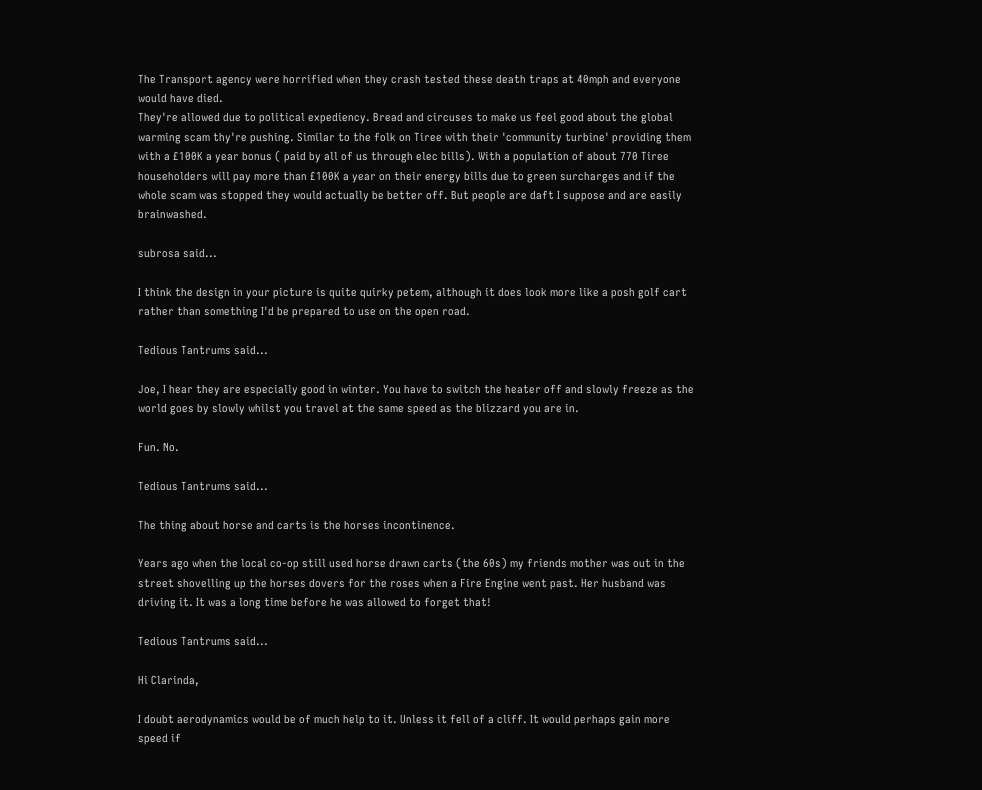The Transport agency were horrified when they crash tested these death traps at 40mph and everyone would have died.
They're allowed due to political expediency. Bread and circuses to make us feel good about the global warming scam thy're pushing. Similar to the folk on Tiree with their 'community turbine' providing them with a £100K a year bonus ( paid by all of us through elec bills). With a population of about 770 Tiree householders will pay more than £100K a year on their energy bills due to green surcharges and if the whole scam was stopped they would actually be better off. But people are daft I suppose and are easily brainwashed.

subrosa said...

I think the design in your picture is quite quirky petem, although it does look more like a posh golf cart rather than something I'd be prepared to use on the open road.

Tedious Tantrums said...

Joe, I hear they are especially good in winter. You have to switch the heater off and slowly freeze as the world goes by slowly whilst you travel at the same speed as the blizzard you are in.

Fun. No.

Tedious Tantrums said...

The thing about horse and carts is the horses incontinence.

Years ago when the local co-op still used horse drawn carts (the 60s) my friends mother was out in the street shovelling up the horses dovers for the roses when a Fire Engine went past. Her husband was driving it. It was a long time before he was allowed to forget that!

Tedious Tantrums said...

Hi Clarinda,

I doubt aerodynamics would be of much help to it. Unless it fell of a cliff. It would perhaps gain more speed if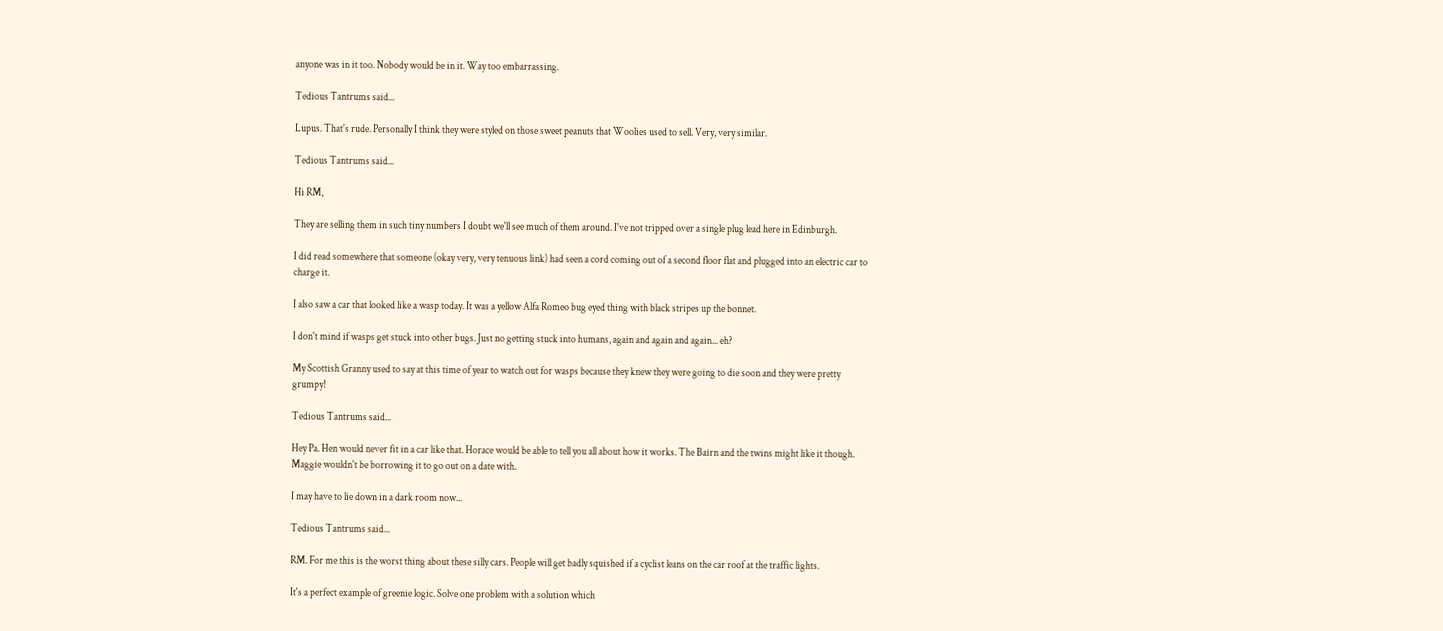anyone was in it too. Nobody would be in it. Way too embarrassing.

Tedious Tantrums said...

Lupus. That's rude. Personally I think they were styled on those sweet peanuts that Woolies used to sell. Very, very similar.

Tedious Tantrums said...

Hi RM,

They are selling them in such tiny numbers I doubt we'll see much of them around. I've not tripped over a single plug lead here in Edinburgh.

I did read somewhere that someone (okay very, very tenuous link) had seen a cord coming out of a second floor flat and plugged into an electric car to charge it.

I also saw a car that looked like a wasp today. It was a yellow Alfa Romeo bug eyed thing with black stripes up the bonnet.

I don't mind if wasps get stuck into other bugs. Just no getting stuck into humans, again and again and again... eh?

My Scottish Granny used to say at this time of year to watch out for wasps because they knew they were going to die soon and they were pretty grumpy!

Tedious Tantrums said...

Hey Pa. Hen would never fit in a car like that. Horace would be able to tell you all about how it works. The Bairn and the twins might like it though. Maggie wouldn't be borrowing it to go out on a date with.

I may have to lie down in a dark room now...

Tedious Tantrums said...

RM. For me this is the worst thing about these silly cars. People will get badly squished if a cyclist leans on the car roof at the traffic lights.

It's a perfect example of greenie logic. Solve one problem with a solution which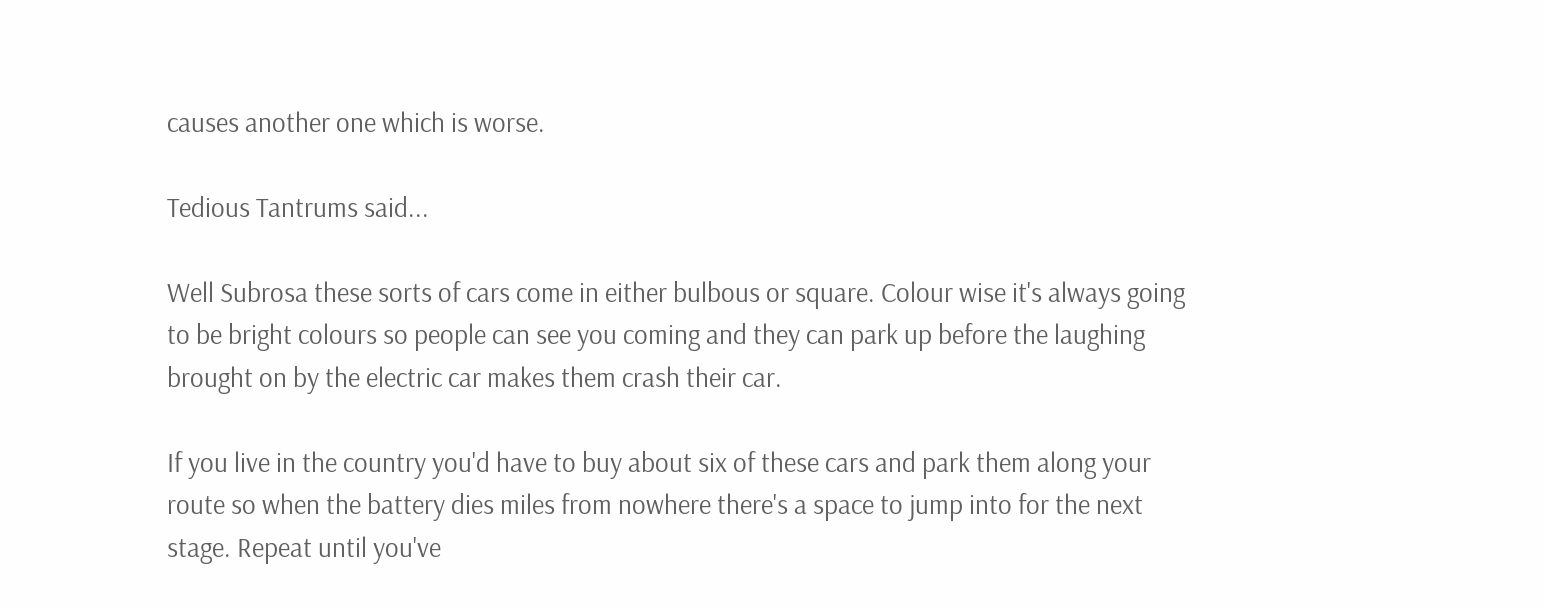causes another one which is worse.

Tedious Tantrums said...

Well Subrosa these sorts of cars come in either bulbous or square. Colour wise it's always going to be bright colours so people can see you coming and they can park up before the laughing brought on by the electric car makes them crash their car.

If you live in the country you'd have to buy about six of these cars and park them along your route so when the battery dies miles from nowhere there's a space to jump into for the next stage. Repeat until you've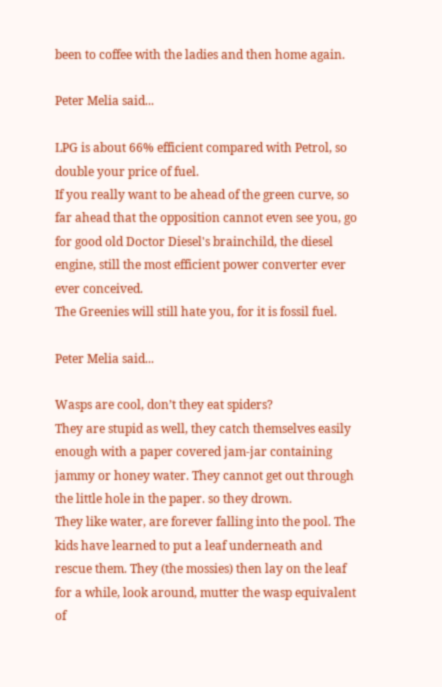been to coffee with the ladies and then home again.

Peter Melia said...

LPG is about 66% efficient compared with Petrol, so double your price of fuel.
If you really want to be ahead of the green curve, so far ahead that the opposition cannot even see you, go for good old Doctor Diesel's brainchild, the diesel engine, still the most efficient power converter ever ever conceived.
The Greenies will still hate you, for it is fossil fuel.

Peter Melia said...

Wasps are cool, don’t they eat spiders?
They are stupid as well, they catch themselves easily enough with a paper covered jam-jar containing jammy or honey water. They cannot get out through the little hole in the paper. so they drown.
They like water, are forever falling into the pool. The kids have learned to put a leaf underneath and rescue them. They (the mossies) then lay on the leaf for a while, look around, mutter the wasp equivalent of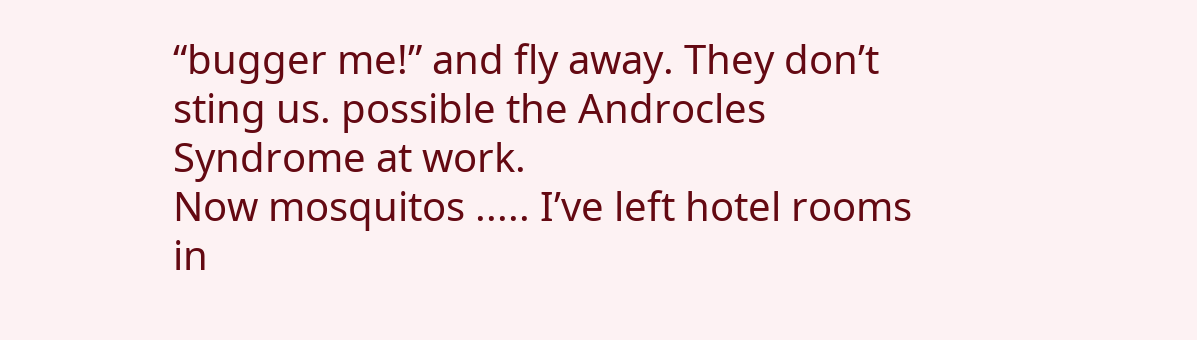“bugger me!” and fly away. They don’t sting us. possible the Androcles Syndrome at work.
Now mosquitos ..... I’ve left hotel rooms in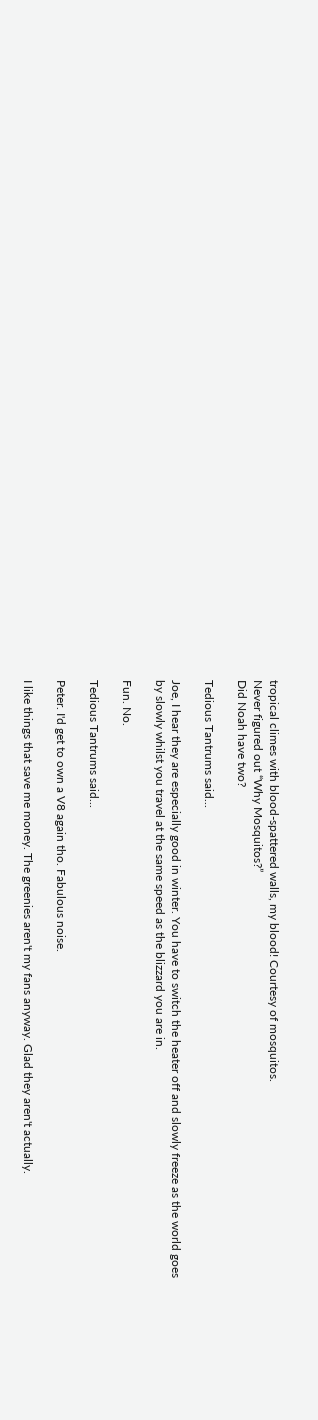tropical climes with blood-spattered walls, my blood! Courtesy of mosquitos.
Never figured out “Why Mosquitos?”
Did Noah have two?

Tedious Tantrums said...

Joe, I hear they are especially good in winter. You have to switch the heater off and slowly freeze as the world goes by slowly whilst you travel at the same speed as the blizzard you are in.

Fun. No.

Tedious Tantrums said...

Peter. I'd get to own a V8 again tho. Fabulous noise.

I like things that save me money. The greenies aren't my fans anyway. Glad they aren't actually.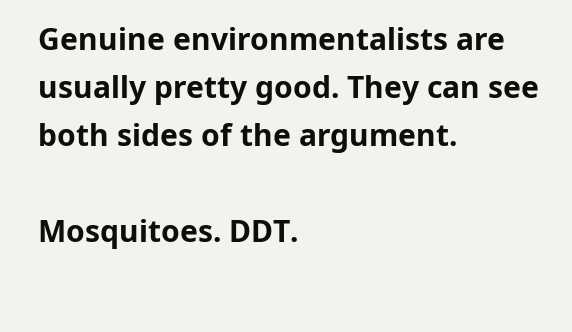Genuine environmentalists are usually pretty good. They can see both sides of the argument.

Mosquitoes. DDT.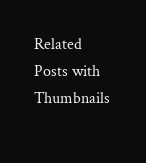Related Posts with Thumbnails